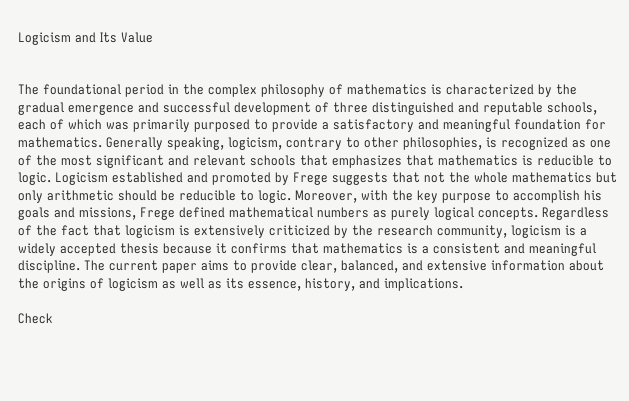Logicism and Its Value


The foundational period in the complex philosophy of mathematics is characterized by the gradual emergence and successful development of three distinguished and reputable schools, each of which was primarily purposed to provide a satisfactory and meaningful foundation for mathematics. Generally speaking, logicism, contrary to other philosophies, is recognized as one of the most significant and relevant schools that emphasizes that mathematics is reducible to logic. Logicism established and promoted by Frege suggests that not the whole mathematics but only arithmetic should be reducible to logic. Moreover, with the key purpose to accomplish his goals and missions, Frege defined mathematical numbers as purely logical concepts. Regardless of the fact that logicism is extensively criticized by the research community, logicism is a widely accepted thesis because it confirms that mathematics is a consistent and meaningful discipline. The current paper aims to provide clear, balanced, and extensive information about the origins of logicism as well as its essence, history, and implications.

Check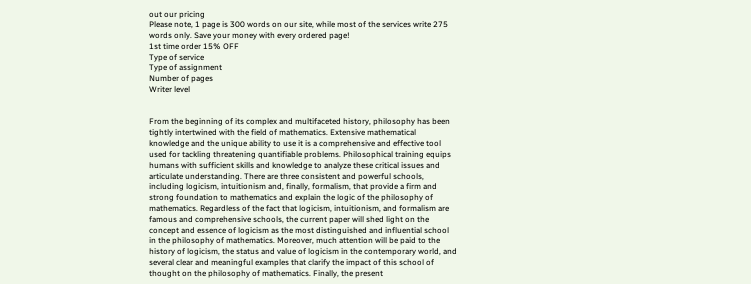out our pricing
Please note, 1 page is 300 words on our site, while most of the services write 275 words only. Save your money with every ordered page!
1st time order 15% OFF
Type of service
Type of assignment
Number of pages
Writer level


From the beginning of its complex and multifaceted history, philosophy has been tightly intertwined with the field of mathematics. Extensive mathematical knowledge and the unique ability to use it is a comprehensive and effective tool used for tackling threatening quantifiable problems. Philosophical training equips humans with sufficient skills and knowledge to analyze these critical issues and articulate understanding. There are three consistent and powerful schools, including logicism, intuitionism and, finally, formalism, that provide a firm and strong foundation to mathematics and explain the logic of the philosophy of mathematics. Regardless of the fact that logicism, intuitionism, and formalism are famous and comprehensive schools, the current paper will shed light on the concept and essence of logicism as the most distinguished and influential school in the philosophy of mathematics. Moreover, much attention will be paid to the history of logicism, the status and value of logicism in the contemporary world, and several clear and meaningful examples that clarify the impact of this school of thought on the philosophy of mathematics. Finally, the present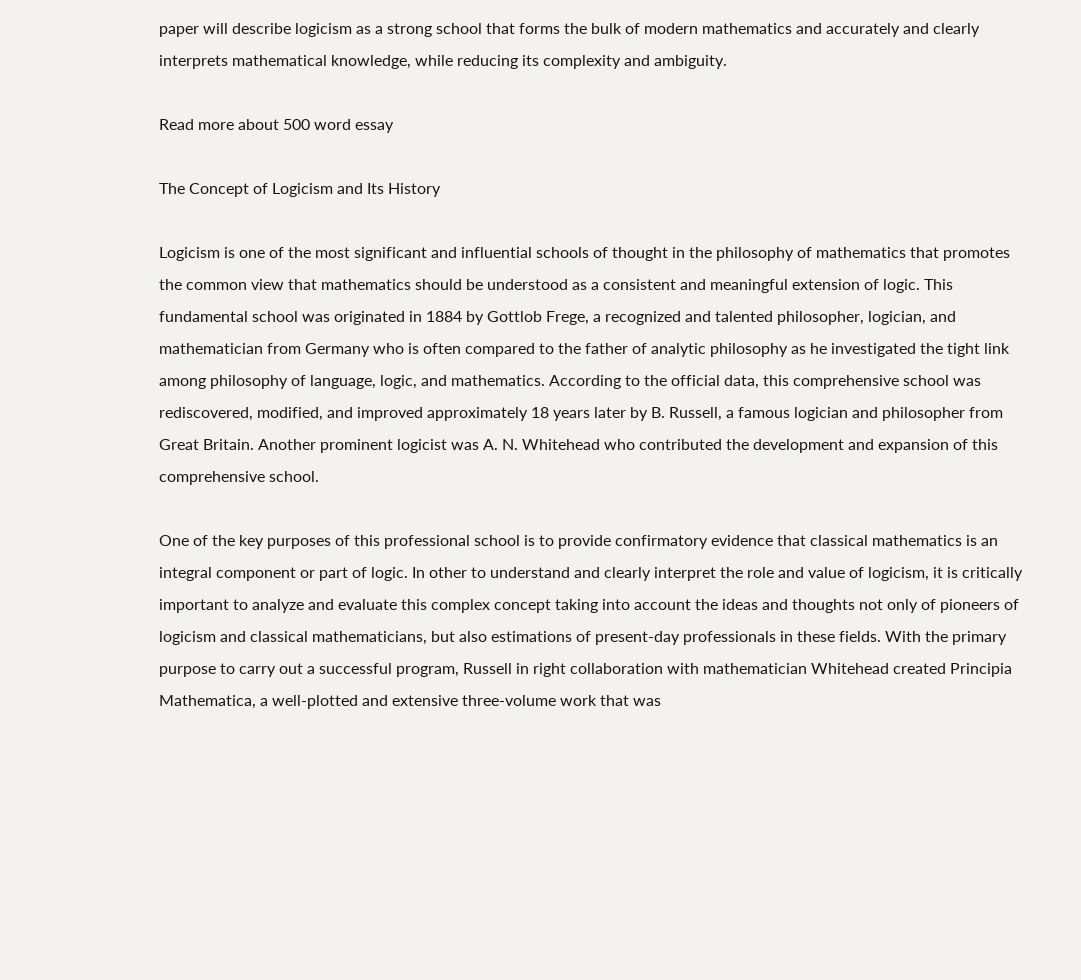paper will describe logicism as a strong school that forms the bulk of modern mathematics and accurately and clearly interprets mathematical knowledge, while reducing its complexity and ambiguity.

Read more about 500 word essay

The Concept of Logicism and Its History

Logicism is one of the most significant and influential schools of thought in the philosophy of mathematics that promotes the common view that mathematics should be understood as a consistent and meaningful extension of logic. This fundamental school was originated in 1884 by Gottlob Frege, a recognized and talented philosopher, logician, and mathematician from Germany who is often compared to the father of analytic philosophy as he investigated the tight link among philosophy of language, logic, and mathematics. According to the official data, this comprehensive school was rediscovered, modified, and improved approximately 18 years later by B. Russell, a famous logician and philosopher from Great Britain. Another prominent logicist was A. N. Whitehead who contributed the development and expansion of this comprehensive school.

One of the key purposes of this professional school is to provide confirmatory evidence that classical mathematics is an integral component or part of logic. In other to understand and clearly interpret the role and value of logicism, it is critically important to analyze and evaluate this complex concept taking into account the ideas and thoughts not only of pioneers of logicism and classical mathematicians, but also estimations of present-day professionals in these fields. With the primary purpose to carry out a successful program, Russell in right collaboration with mathematician Whitehead created Principia Mathematica, a well-plotted and extensive three-volume work that was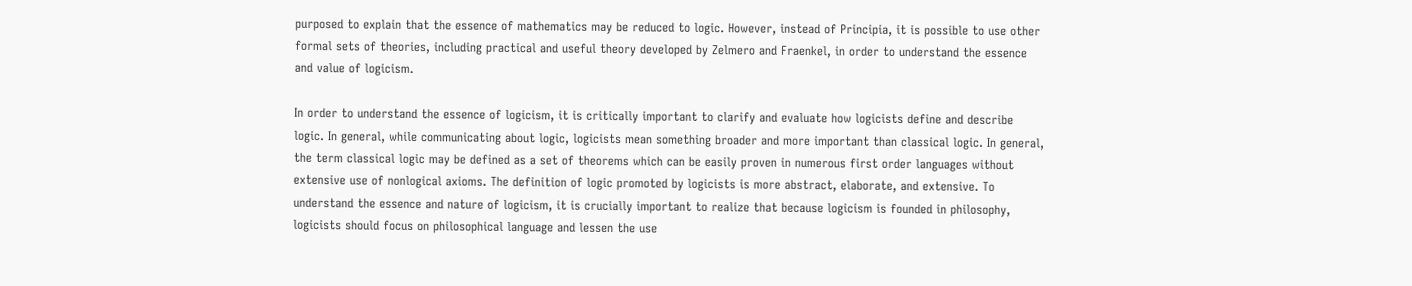purposed to explain that the essence of mathematics may be reduced to logic. However, instead of Principia, it is possible to use other formal sets of theories, including practical and useful theory developed by Zelmero and Fraenkel, in order to understand the essence and value of logicism.

In order to understand the essence of logicism, it is critically important to clarify and evaluate how logicists define and describe logic. In general, while communicating about logic, logicists mean something broader and more important than classical logic. In general, the term classical logic may be defined as a set of theorems which can be easily proven in numerous first order languages without extensive use of nonlogical axioms. The definition of logic promoted by logicists is more abstract, elaborate, and extensive. To understand the essence and nature of logicism, it is crucially important to realize that because logicism is founded in philosophy, logicists should focus on philosophical language and lessen the use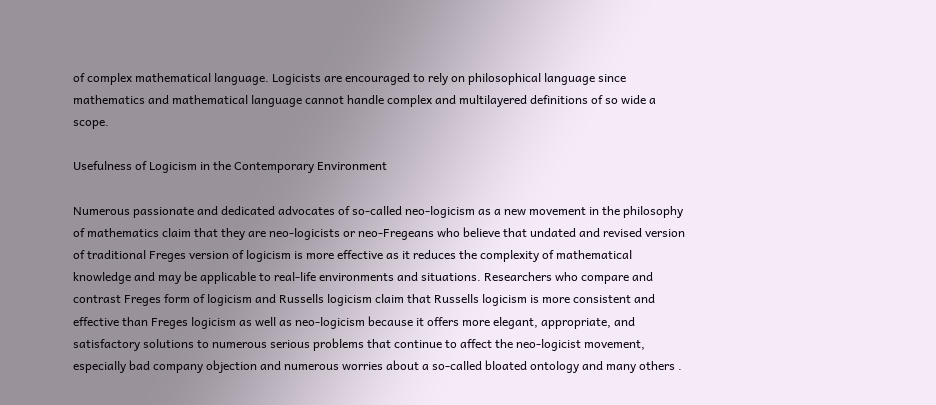of complex mathematical language. Logicists are encouraged to rely on philosophical language since mathematics and mathematical language cannot handle complex and multilayered definitions of so wide a scope.

Usefulness of Logicism in the Contemporary Environment

Numerous passionate and dedicated advocates of so-called neo-logicism as a new movement in the philosophy of mathematics claim that they are neo-logicists or neo-Fregeans who believe that undated and revised version of traditional Freges version of logicism is more effective as it reduces the complexity of mathematical knowledge and may be applicable to real-life environments and situations. Researchers who compare and contrast Freges form of logicism and Russells logicism claim that Russells logicism is more consistent and effective than Freges logicism as well as neo-logicism because it offers more elegant, appropriate, and satisfactory solutions to numerous serious problems that continue to affect the neo-logicist movement, especially bad company objection and numerous worries about a so-called bloated ontology and many others .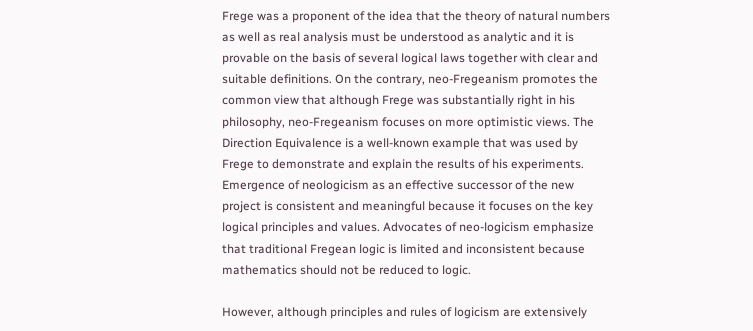Frege was a proponent of the idea that the theory of natural numbers as well as real analysis must be understood as analytic and it is provable on the basis of several logical laws together with clear and suitable definitions. On the contrary, neo-Fregeanism promotes the common view that although Frege was substantially right in his philosophy, neo-Fregeanism focuses on more optimistic views. The Direction Equivalence is a well-known example that was used by Frege to demonstrate and explain the results of his experiments. Emergence of neologicism as an effective successor of the new project is consistent and meaningful because it focuses on the key logical principles and values. Advocates of neo-logicism emphasize that traditional Fregean logic is limited and inconsistent because mathematics should not be reduced to logic.

However, although principles and rules of logicism are extensively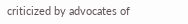criticized by advocates of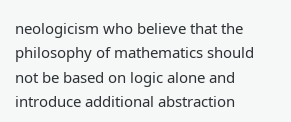neologicism who believe that the philosophy of mathematics should not be based on logic alone and introduce additional abstraction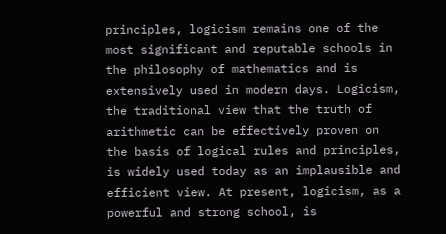principles, logicism remains one of the most significant and reputable schools in the philosophy of mathematics and is extensively used in modern days. Logicism, the traditional view that the truth of arithmetic can be effectively proven on the basis of logical rules and principles, is widely used today as an implausible and efficient view. At present, logicism, as a powerful and strong school, is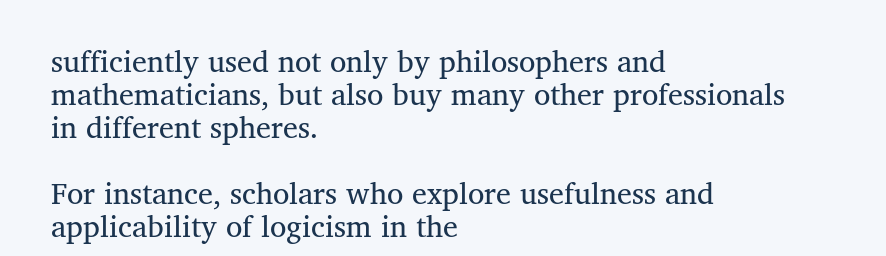sufficiently used not only by philosophers and mathematicians, but also buy many other professionals in different spheres.

For instance, scholars who explore usefulness and applicability of logicism in the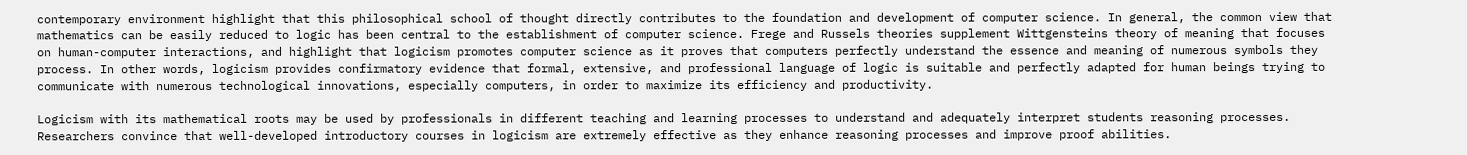contemporary environment highlight that this philosophical school of thought directly contributes to the foundation and development of computer science. In general, the common view that mathematics can be easily reduced to logic has been central to the establishment of computer science. Frege and Russels theories supplement Wittgensteins theory of meaning that focuses on human-computer interactions, and highlight that logicism promotes computer science as it proves that computers perfectly understand the essence and meaning of numerous symbols they process. In other words, logicism provides confirmatory evidence that formal, extensive, and professional language of logic is suitable and perfectly adapted for human beings trying to communicate with numerous technological innovations, especially computers, in order to maximize its efficiency and productivity.

Logicism with its mathematical roots may be used by professionals in different teaching and learning processes to understand and adequately interpret students reasoning processes. Researchers convince that well-developed introductory courses in logicism are extremely effective as they enhance reasoning processes and improve proof abilities.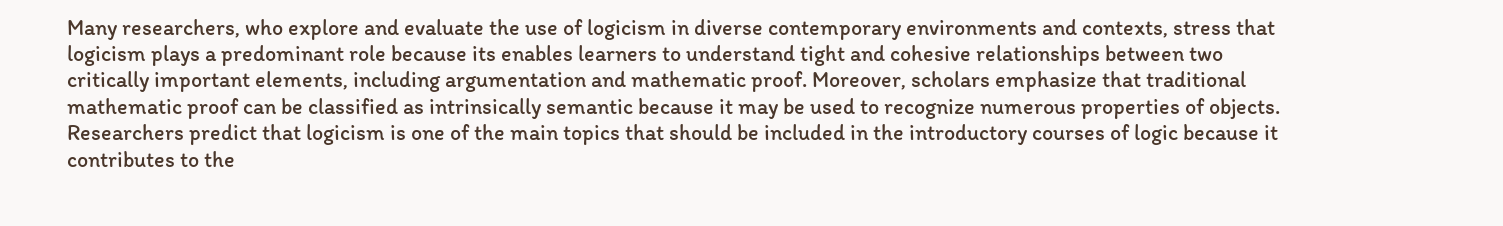Many researchers, who explore and evaluate the use of logicism in diverse contemporary environments and contexts, stress that logicism plays a predominant role because its enables learners to understand tight and cohesive relationships between two critically important elements, including argumentation and mathematic proof. Moreover, scholars emphasize that traditional mathematic proof can be classified as intrinsically semantic because it may be used to recognize numerous properties of objects. Researchers predict that logicism is one of the main topics that should be included in the introductory courses of logic because it contributes to the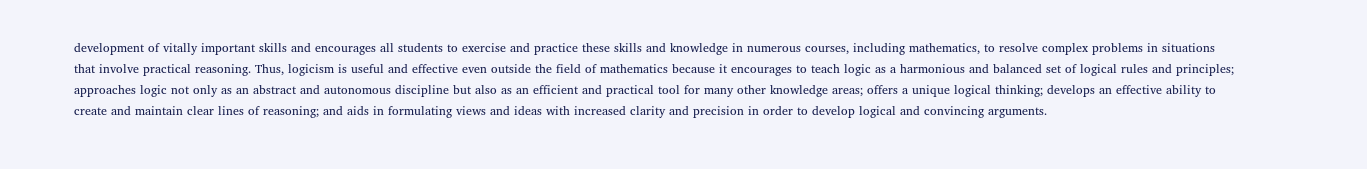development of vitally important skills and encourages all students to exercise and practice these skills and knowledge in numerous courses, including mathematics, to resolve complex problems in situations that involve practical reasoning. Thus, logicism is useful and effective even outside the field of mathematics because it encourages to teach logic as a harmonious and balanced set of logical rules and principles; approaches logic not only as an abstract and autonomous discipline but also as an efficient and practical tool for many other knowledge areas; offers a unique logical thinking; develops an effective ability to create and maintain clear lines of reasoning; and aids in formulating views and ideas with increased clarity and precision in order to develop logical and convincing arguments.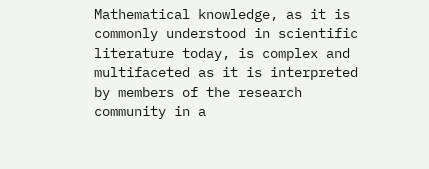Mathematical knowledge, as it is commonly understood in scientific literature today, is complex and multifaceted as it is interpreted by members of the research community in a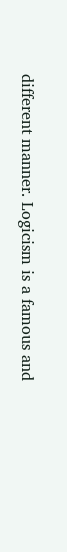different manner. Logicism is a famous and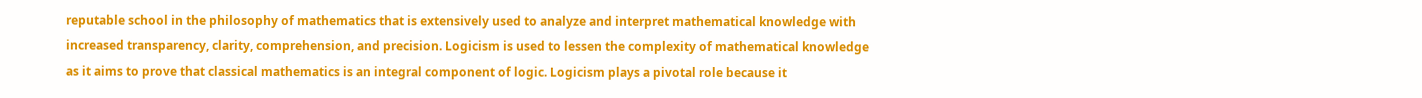reputable school in the philosophy of mathematics that is extensively used to analyze and interpret mathematical knowledge with increased transparency, clarity, comprehension, and precision. Logicism is used to lessen the complexity of mathematical knowledge as it aims to prove that classical mathematics is an integral component of logic. Logicism plays a pivotal role because it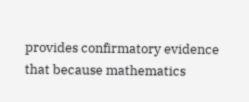provides confirmatory evidence that because mathematics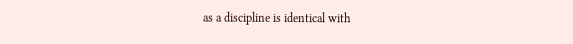as a discipline is identical with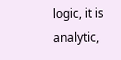logic, it is analytic,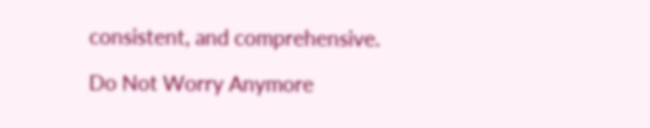consistent, and comprehensive.

Do Not Worry Anymore